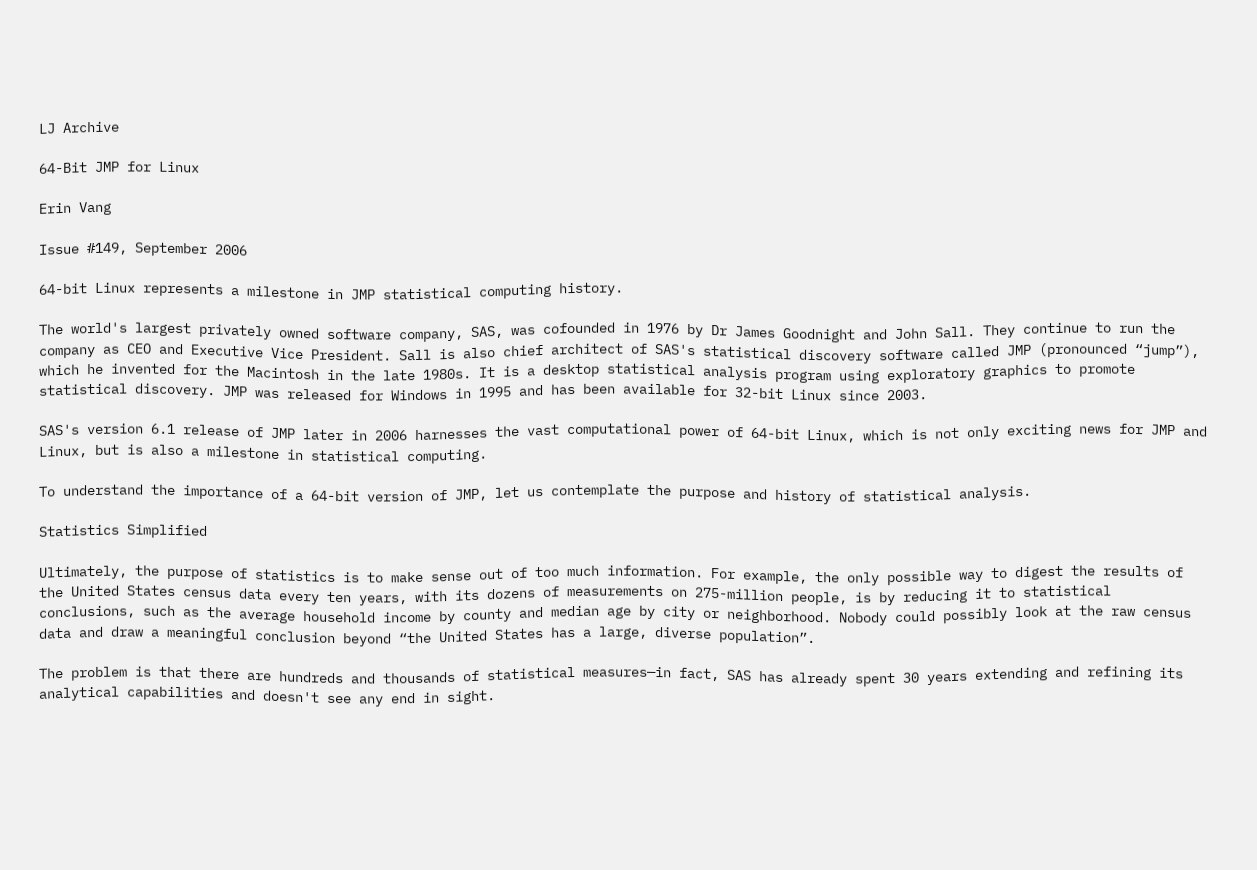LJ Archive

64-Bit JMP for Linux

Erin Vang

Issue #149, September 2006

64-bit Linux represents a milestone in JMP statistical computing history.

The world's largest privately owned software company, SAS, was cofounded in 1976 by Dr James Goodnight and John Sall. They continue to run the company as CEO and Executive Vice President. Sall is also chief architect of SAS's statistical discovery software called JMP (pronounced “jump”), which he invented for the Macintosh in the late 1980s. It is a desktop statistical analysis program using exploratory graphics to promote statistical discovery. JMP was released for Windows in 1995 and has been available for 32-bit Linux since 2003.

SAS's version 6.1 release of JMP later in 2006 harnesses the vast computational power of 64-bit Linux, which is not only exciting news for JMP and Linux, but is also a milestone in statistical computing.

To understand the importance of a 64-bit version of JMP, let us contemplate the purpose and history of statistical analysis.

Statistics Simplified

Ultimately, the purpose of statistics is to make sense out of too much information. For example, the only possible way to digest the results of the United States census data every ten years, with its dozens of measurements on 275-million people, is by reducing it to statistical conclusions, such as the average household income by county and median age by city or neighborhood. Nobody could possibly look at the raw census data and draw a meaningful conclusion beyond “the United States has a large, diverse population”.

The problem is that there are hundreds and thousands of statistical measures—in fact, SAS has already spent 30 years extending and refining its analytical capabilities and doesn't see any end in sight.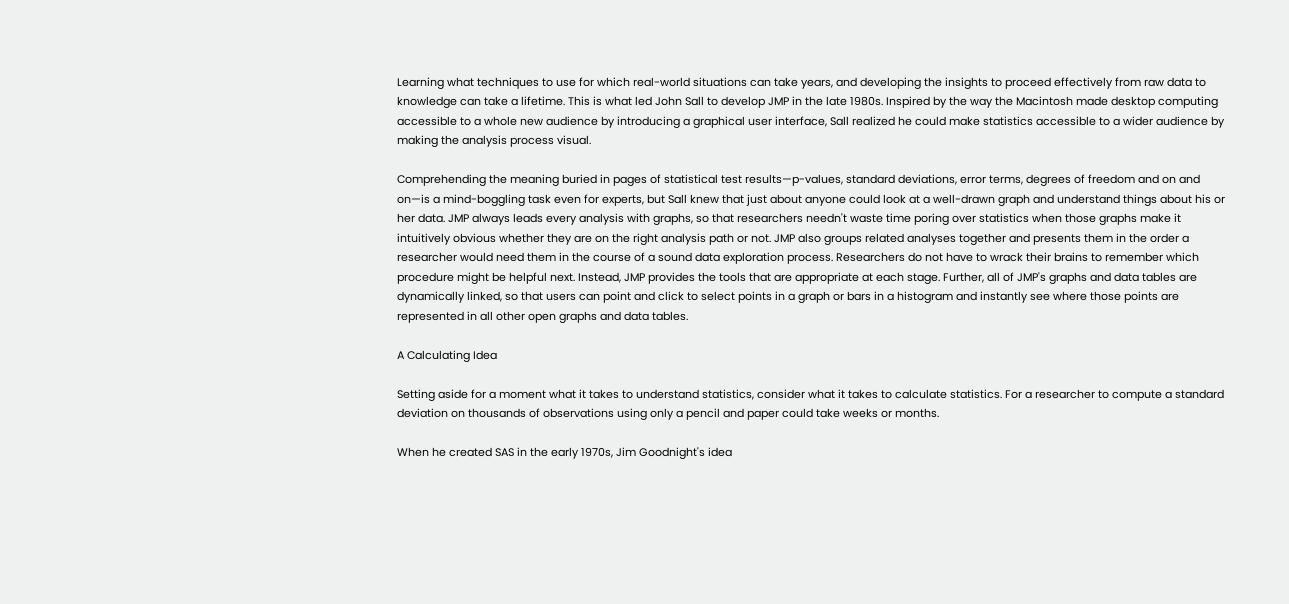Learning what techniques to use for which real-world situations can take years, and developing the insights to proceed effectively from raw data to knowledge can take a lifetime. This is what led John Sall to develop JMP in the late 1980s. Inspired by the way the Macintosh made desktop computing accessible to a whole new audience by introducing a graphical user interface, Sall realized he could make statistics accessible to a wider audience by making the analysis process visual.

Comprehending the meaning buried in pages of statistical test results—p-values, standard deviations, error terms, degrees of freedom and on and on—is a mind-boggling task even for experts, but Sall knew that just about anyone could look at a well-drawn graph and understand things about his or her data. JMP always leads every analysis with graphs, so that researchers needn't waste time poring over statistics when those graphs make it intuitively obvious whether they are on the right analysis path or not. JMP also groups related analyses together and presents them in the order a researcher would need them in the course of a sound data exploration process. Researchers do not have to wrack their brains to remember which procedure might be helpful next. Instead, JMP provides the tools that are appropriate at each stage. Further, all of JMP's graphs and data tables are dynamically linked, so that users can point and click to select points in a graph or bars in a histogram and instantly see where those points are represented in all other open graphs and data tables.

A Calculating Idea

Setting aside for a moment what it takes to understand statistics, consider what it takes to calculate statistics. For a researcher to compute a standard deviation on thousands of observations using only a pencil and paper could take weeks or months.

When he created SAS in the early 1970s, Jim Goodnight's idea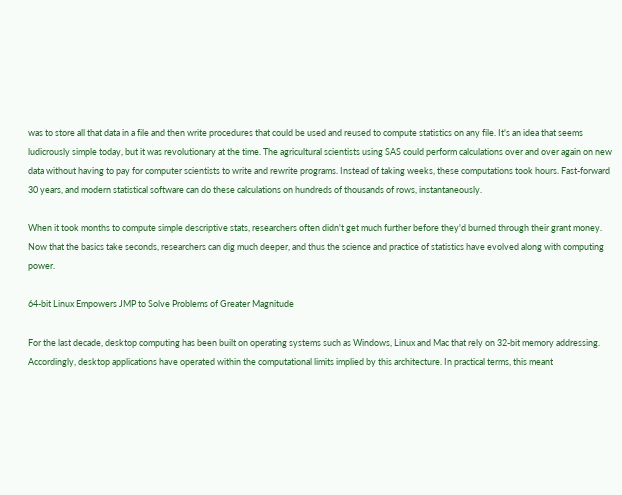was to store all that data in a file and then write procedures that could be used and reused to compute statistics on any file. It's an idea that seems ludicrously simple today, but it was revolutionary at the time. The agricultural scientists using SAS could perform calculations over and over again on new data without having to pay for computer scientists to write and rewrite programs. Instead of taking weeks, these computations took hours. Fast-forward 30 years, and modern statistical software can do these calculations on hundreds of thousands of rows, instantaneously.

When it took months to compute simple descriptive stats, researchers often didn't get much further before they'd burned through their grant money. Now that the basics take seconds, researchers can dig much deeper, and thus the science and practice of statistics have evolved along with computing power.

64-bit Linux Empowers JMP to Solve Problems of Greater Magnitude

For the last decade, desktop computing has been built on operating systems such as Windows, Linux and Mac that rely on 32-bit memory addressing. Accordingly, desktop applications have operated within the computational limits implied by this architecture. In practical terms, this meant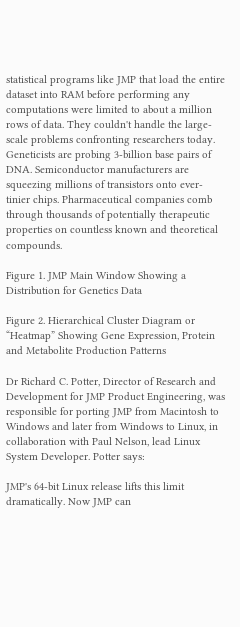statistical programs like JMP that load the entire dataset into RAM before performing any computations were limited to about a million rows of data. They couldn't handle the large-scale problems confronting researchers today. Geneticists are probing 3-billion base pairs of DNA. Semiconductor manufacturers are squeezing millions of transistors onto ever-tinier chips. Pharmaceutical companies comb through thousands of potentially therapeutic properties on countless known and theoretical compounds.

Figure 1. JMP Main Window Showing a Distribution for Genetics Data

Figure 2. Hierarchical Cluster Diagram or “Heatmap” Showing Gene Expression, Protein and Metabolite Production Patterns

Dr Richard C. Potter, Director of Research and Development for JMP Product Engineering, was responsible for porting JMP from Macintosh to Windows and later from Windows to Linux, in collaboration with Paul Nelson, lead Linux System Developer. Potter says:

JMP's 64-bit Linux release lifts this limit dramatically. Now JMP can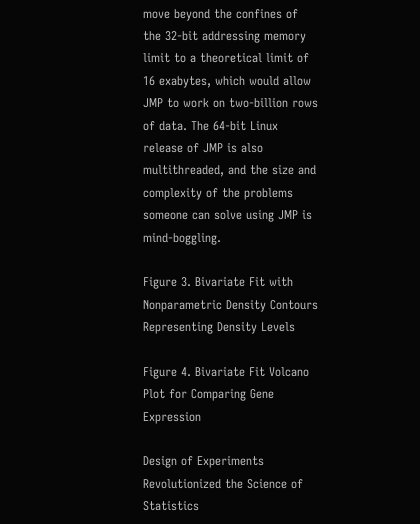move beyond the confines of the 32-bit addressing memory limit to a theoretical limit of 16 exabytes, which would allow JMP to work on two-billion rows of data. The 64-bit Linux release of JMP is also multithreaded, and the size and complexity of the problems someone can solve using JMP is mind-boggling.

Figure 3. Bivariate Fit with Nonparametric Density Contours Representing Density Levels

Figure 4. Bivariate Fit Volcano Plot for Comparing Gene Expression

Design of Experiments Revolutionized the Science of Statistics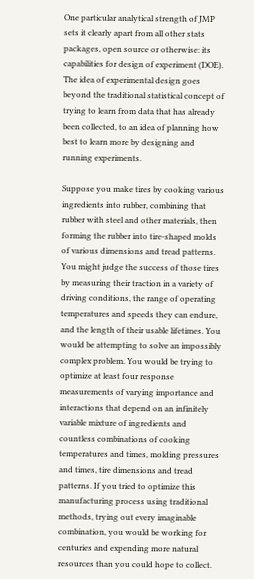One particular analytical strength of JMP sets it clearly apart from all other stats packages, open source or otherwise: its capabilities for design of experiment (DOE). The idea of experimental design goes beyond the traditional statistical concept of trying to learn from data that has already been collected, to an idea of planning how best to learn more by designing and running experiments.

Suppose you make tires by cooking various ingredients into rubber, combining that rubber with steel and other materials, then forming the rubber into tire-shaped molds of various dimensions and tread patterns. You might judge the success of those tires by measuring their traction in a variety of driving conditions, the range of operating temperatures and speeds they can endure, and the length of their usable lifetimes. You would be attempting to solve an impossibly complex problem. You would be trying to optimize at least four response measurements of varying importance and interactions that depend on an infinitely variable mixture of ingredients and countless combinations of cooking temperatures and times, molding pressures and times, tire dimensions and tread patterns. If you tried to optimize this manufacturing process using traditional methods, trying out every imaginable combination, you would be working for centuries and expending more natural resources than you could hope to collect.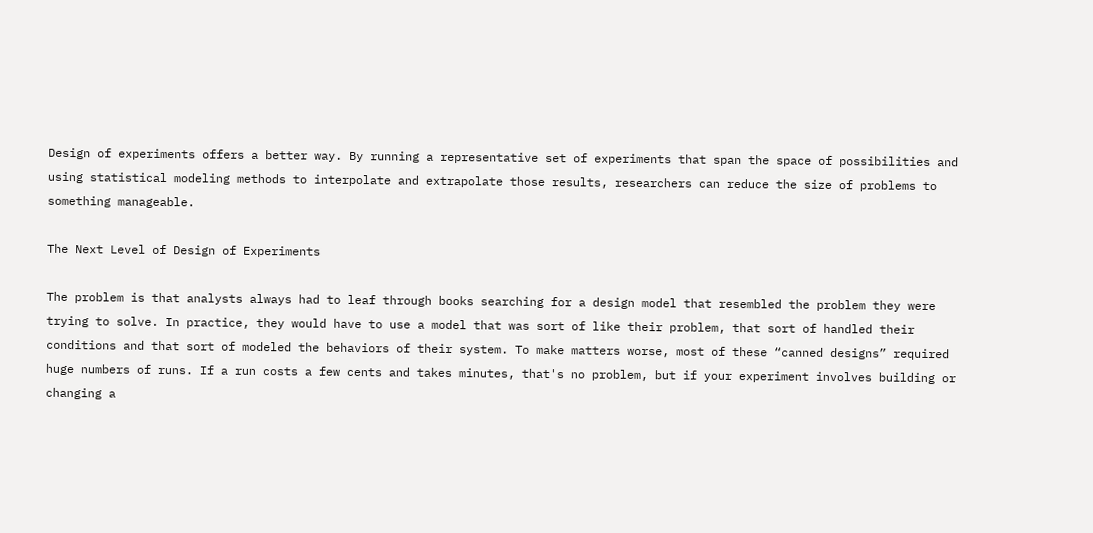Design of experiments offers a better way. By running a representative set of experiments that span the space of possibilities and using statistical modeling methods to interpolate and extrapolate those results, researchers can reduce the size of problems to something manageable.

The Next Level of Design of Experiments

The problem is that analysts always had to leaf through books searching for a design model that resembled the problem they were trying to solve. In practice, they would have to use a model that was sort of like their problem, that sort of handled their conditions and that sort of modeled the behaviors of their system. To make matters worse, most of these “canned designs” required huge numbers of runs. If a run costs a few cents and takes minutes, that's no problem, but if your experiment involves building or changing a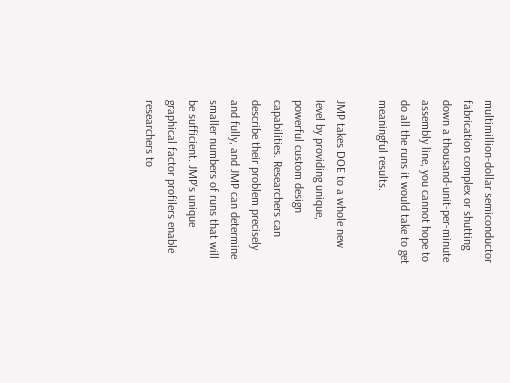multimillion-dollar semiconductor fabrication complex or shutting down a thousand-unit-per-minute assembly line, you cannot hope to do all the runs it would take to get meaningful results.

JMP takes DOE to a whole new level by providing unique, powerful custom design capabilities. Researchers can describe their problem precisely and fully, and JMP can determine smaller numbers of runs that will be sufficient. JMP's unique graphical factor profilers enable researchers to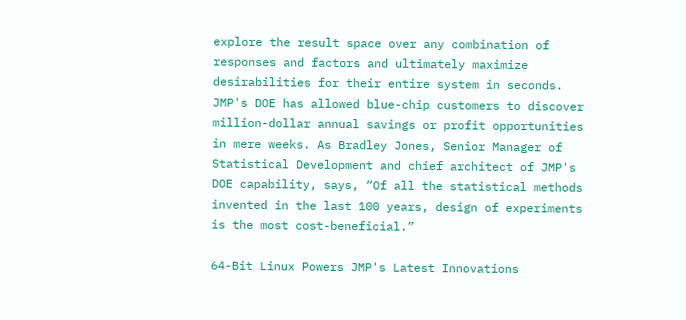explore the result space over any combination of responses and factors and ultimately maximize desirabilities for their entire system in seconds. JMP's DOE has allowed blue-chip customers to discover million-dollar annual savings or profit opportunities in mere weeks. As Bradley Jones, Senior Manager of Statistical Development and chief architect of JMP's DOE capability, says, “Of all the statistical methods invented in the last 100 years, design of experiments is the most cost-beneficial.”

64-Bit Linux Powers JMP's Latest Innovations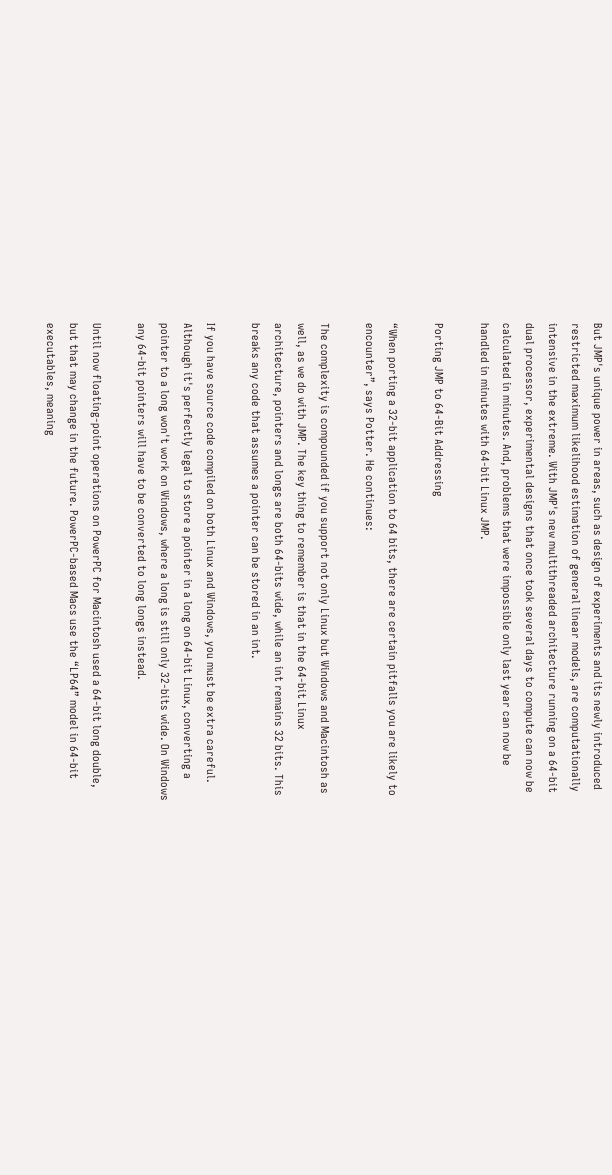But JMP's unique power in areas, such as design of experiments and its newly introduced restricted maximum likelihood estimation of general linear models, are computationally intensive in the extreme. With JMP's new multithreaded architecture running on a 64-bit dual processor, experimental designs that once took several days to compute can now be calculated in minutes. And, problems that were impossible only last year can now be handled in minutes with 64-bit Linux JMP.

Porting JMP to 64-Bit Addressing

“When porting a 32-bit application to 64 bits, there are certain pitfalls you are likely to encounter”, says Potter. He continues:

The complexity is compounded if you support not only Linux but Windows and Macintosh as well, as we do with JMP. The key thing to remember is that in the 64-bit Linux architecture, pointers and longs are both 64-bits wide, while an int remains 32 bits. This breaks any code that assumes a pointer can be stored in an int.

If you have source code compiled on both Linux and Windows, you must be extra careful. Although it's perfectly legal to store a pointer in a long on 64-bit Linux, converting a pointer to a long won't work on Windows, where a long is still only 32-bits wide. On Windows any 64-bit pointers will have to be converted to long longs instead.

Until now floating-point operations on PowerPC for Macintosh used a 64-bit long double, but that may change in the future. PowerPC-based Macs use the “LP64” model in 64-bit executables, meaning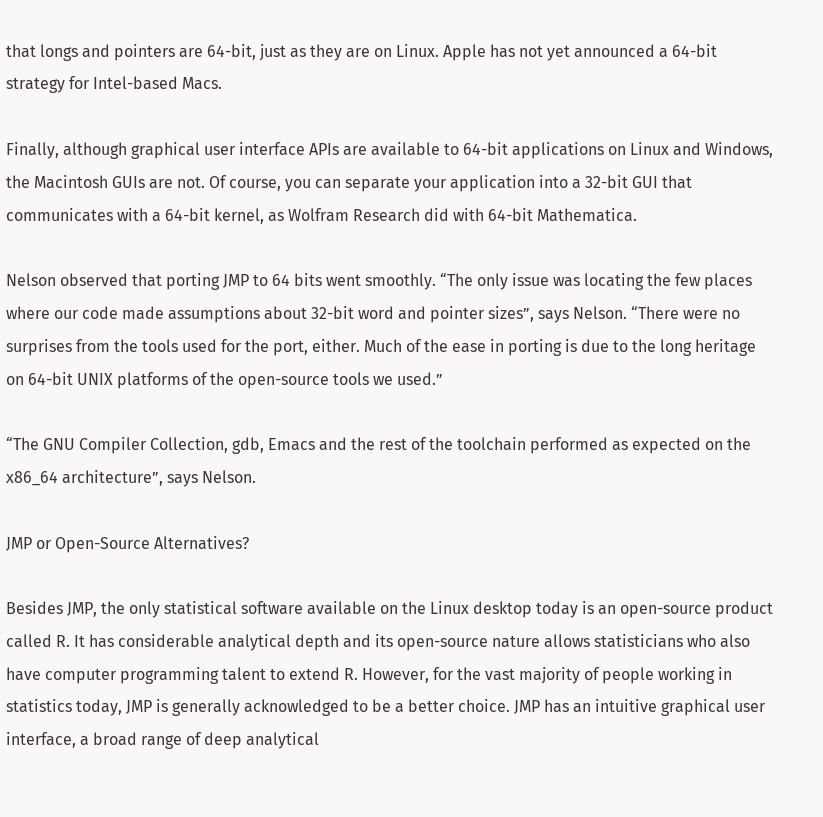that longs and pointers are 64-bit, just as they are on Linux. Apple has not yet announced a 64-bit strategy for Intel-based Macs.

Finally, although graphical user interface APIs are available to 64-bit applications on Linux and Windows, the Macintosh GUIs are not. Of course, you can separate your application into a 32-bit GUI that communicates with a 64-bit kernel, as Wolfram Research did with 64-bit Mathematica.

Nelson observed that porting JMP to 64 bits went smoothly. “The only issue was locating the few places where our code made assumptions about 32-bit word and pointer sizes”, says Nelson. “There were no surprises from the tools used for the port, either. Much of the ease in porting is due to the long heritage on 64-bit UNIX platforms of the open-source tools we used.”

“The GNU Compiler Collection, gdb, Emacs and the rest of the toolchain performed as expected on the x86_64 architecture”, says Nelson.

JMP or Open-Source Alternatives?

Besides JMP, the only statistical software available on the Linux desktop today is an open-source product called R. It has considerable analytical depth and its open-source nature allows statisticians who also have computer programming talent to extend R. However, for the vast majority of people working in statistics today, JMP is generally acknowledged to be a better choice. JMP has an intuitive graphical user interface, a broad range of deep analytical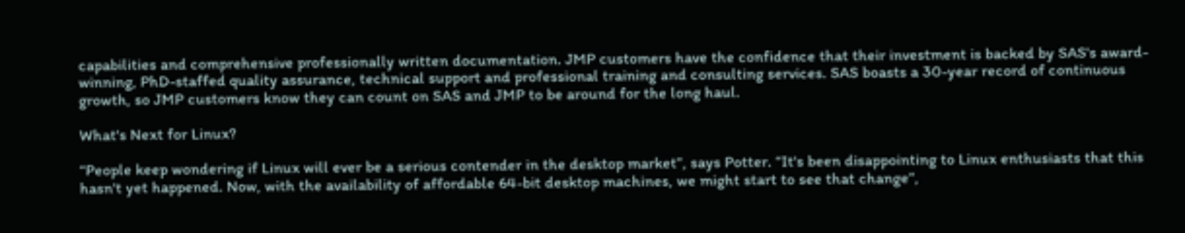capabilities and comprehensive professionally written documentation. JMP customers have the confidence that their investment is backed by SAS's award-winning, PhD-staffed quality assurance, technical support and professional training and consulting services. SAS boasts a 30-year record of continuous growth, so JMP customers know they can count on SAS and JMP to be around for the long haul.

What's Next for Linux?

“People keep wondering if Linux will ever be a serious contender in the desktop market”, says Potter. “It's been disappointing to Linux enthusiasts that this hasn't yet happened. Now, with the availability of affordable 64-bit desktop machines, we might start to see that change”,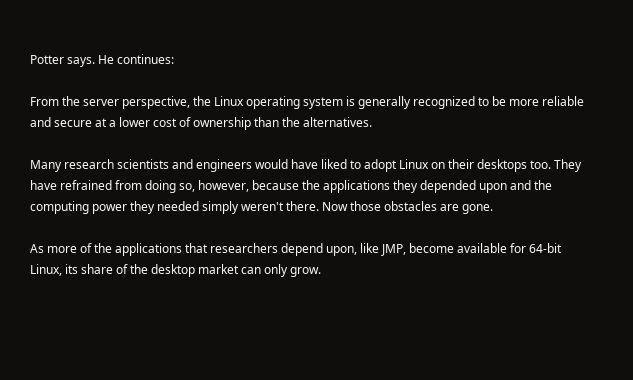Potter says. He continues:

From the server perspective, the Linux operating system is generally recognized to be more reliable and secure at a lower cost of ownership than the alternatives.

Many research scientists and engineers would have liked to adopt Linux on their desktops too. They have refrained from doing so, however, because the applications they depended upon and the computing power they needed simply weren't there. Now those obstacles are gone.

As more of the applications that researchers depend upon, like JMP, become available for 64-bit Linux, its share of the desktop market can only grow.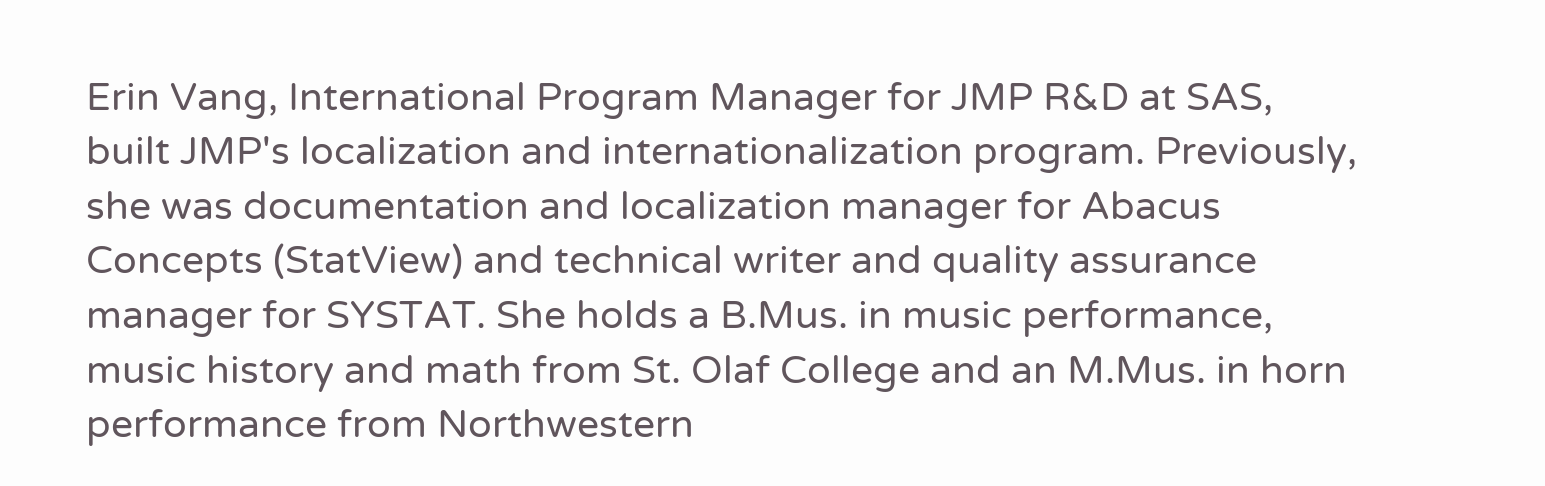Erin Vang, International Program Manager for JMP R&D at SAS, built JMP's localization and internationalization program. Previously, she was documentation and localization manager for Abacus Concepts (StatView) and technical writer and quality assurance manager for SYSTAT. She holds a B.Mus. in music performance, music history and math from St. Olaf College and an M.Mus. in horn performance from Northwestern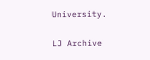University.

LJ Archive